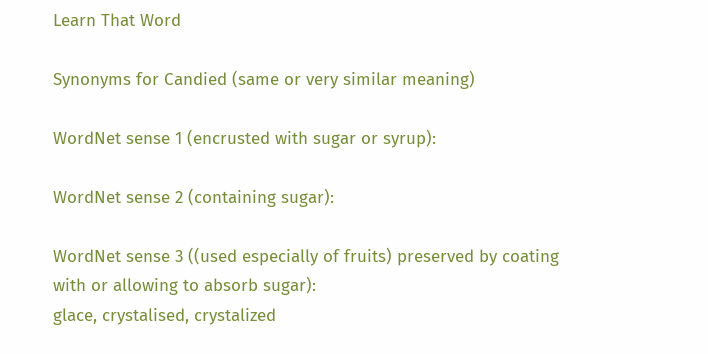Learn That Word

Synonyms for Candied (same or very similar meaning)

WordNet sense 1 (encrusted with sugar or syrup):

WordNet sense 2 (containing sugar):

WordNet sense 3 ((used especially of fruits) preserved by coating with or allowing to absorb sugar):
glace, crystalised, crystalized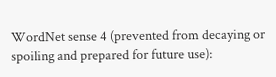WordNet sense 4 (prevented from decaying or spoiling and prepared for future use):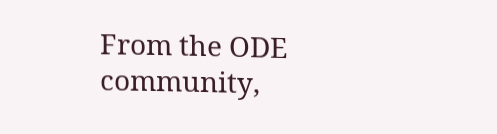From the ODE community,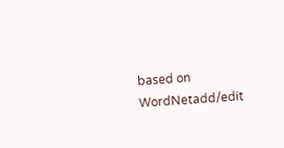based on WordNetadd/edit